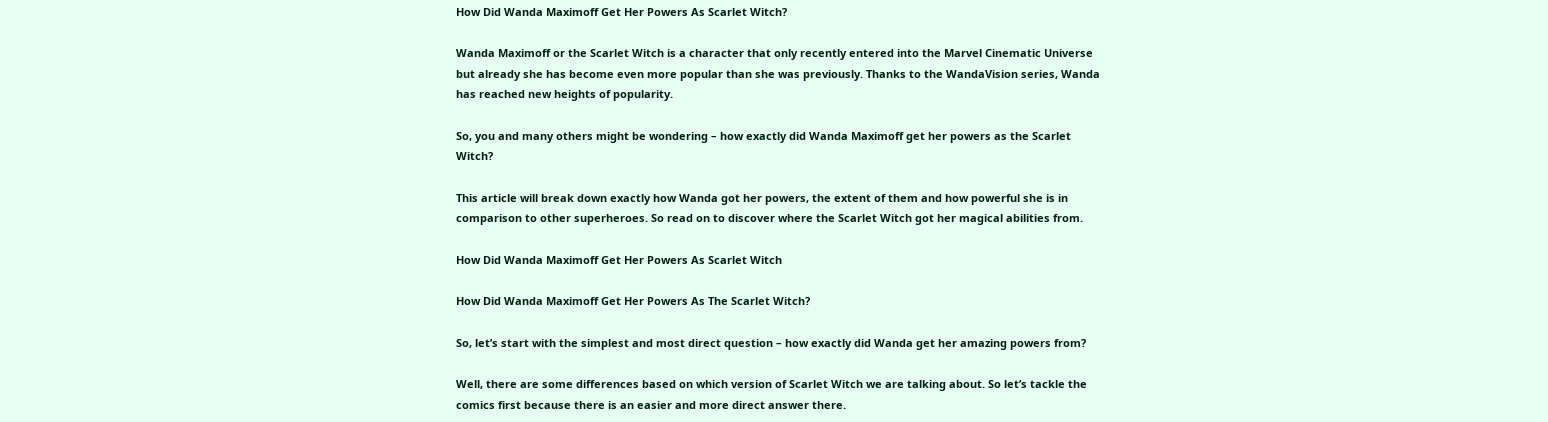How Did Wanda Maximoff Get Her Powers As Scarlet Witch?

Wanda Maximoff or the Scarlet Witch is a character that only recently entered into the Marvel Cinematic Universe but already she has become even more popular than she was previously. Thanks to the WandaVision series, Wanda has reached new heights of popularity.

So, you and many others might be wondering – how exactly did Wanda Maximoff get her powers as the Scarlet Witch?

This article will break down exactly how Wanda got her powers, the extent of them and how powerful she is in comparison to other superheroes. So read on to discover where the Scarlet Witch got her magical abilities from.

How Did Wanda Maximoff Get Her Powers As Scarlet Witch

How Did Wanda Maximoff Get Her Powers As The Scarlet Witch?

So, let’s start with the simplest and most direct question – how exactly did Wanda get her amazing powers from?

Well, there are some differences based on which version of Scarlet Witch we are talking about. So let’s tackle the comics first because there is an easier and more direct answer there.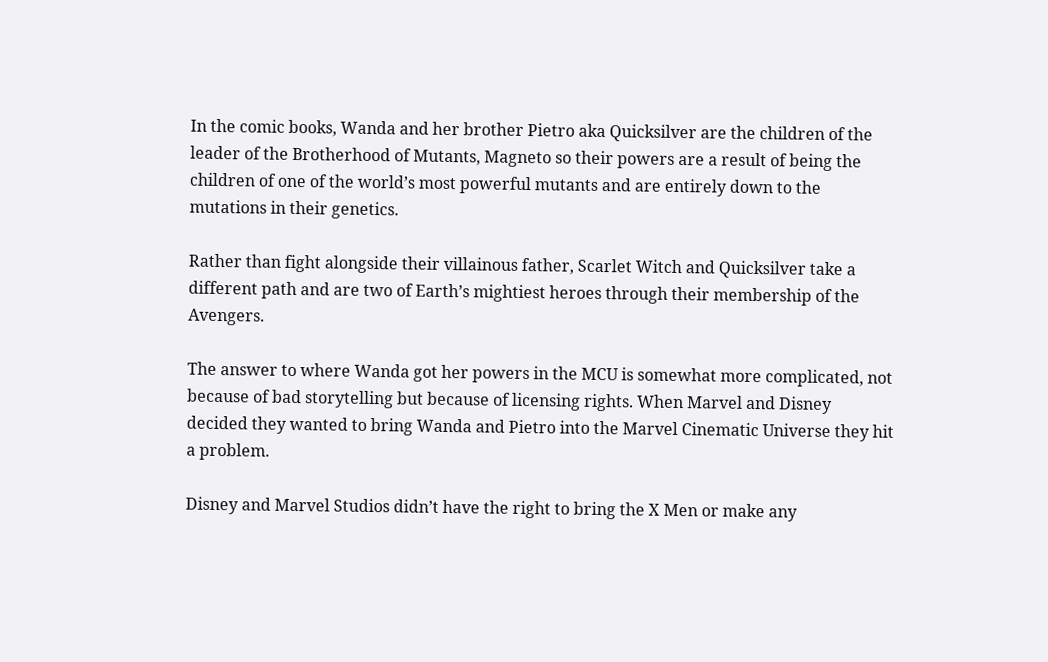In the comic books, Wanda and her brother Pietro aka Quicksilver are the children of the leader of the Brotherhood of Mutants, Magneto so their powers are a result of being the children of one of the world’s most powerful mutants and are entirely down to the mutations in their genetics.

Rather than fight alongside their villainous father, Scarlet Witch and Quicksilver take a different path and are two of Earth’s mightiest heroes through their membership of the Avengers.

The answer to where Wanda got her powers in the MCU is somewhat more complicated, not because of bad storytelling but because of licensing rights. When Marvel and Disney decided they wanted to bring Wanda and Pietro into the Marvel Cinematic Universe they hit a problem.

Disney and Marvel Studios didn’t have the right to bring the X Men or make any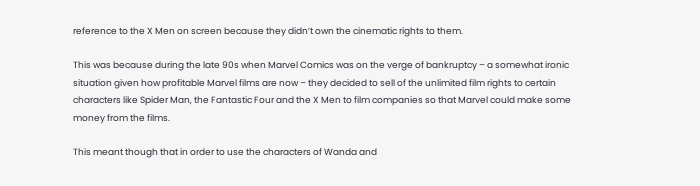reference to the X Men on screen because they didn’t own the cinematic rights to them.

This was because during the late 90s when Marvel Comics was on the verge of bankruptcy – a somewhat ironic situation given how profitable Marvel films are now – they decided to sell of the unlimited film rights to certain characters like Spider Man, the Fantastic Four and the X Men to film companies so that Marvel could make some money from the films.

This meant though that in order to use the characters of Wanda and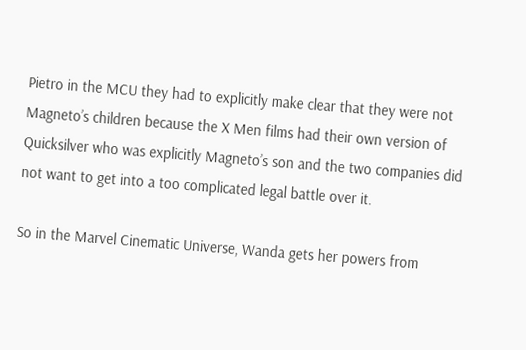Pietro in the MCU they had to explicitly make clear that they were not Magneto’s children because the X Men films had their own version of Quicksilver who was explicitly Magneto’s son and the two companies did not want to get into a too complicated legal battle over it.

So in the Marvel Cinematic Universe, Wanda gets her powers from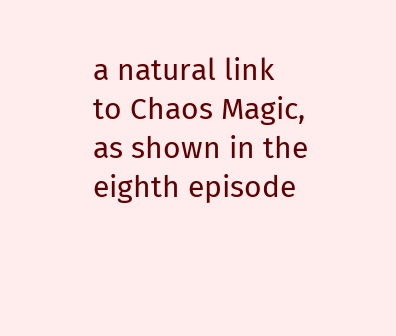a natural link to Chaos Magic, as shown in the eighth episode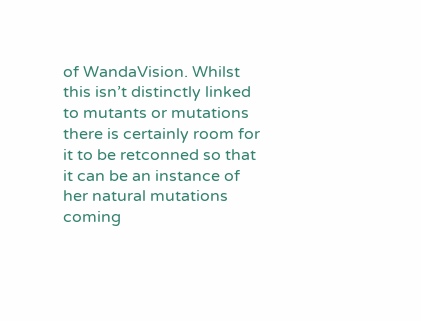of WandaVision. Whilst this isn’t distinctly linked to mutants or mutations there is certainly room for it to be retconned so that it can be an instance of her natural mutations coming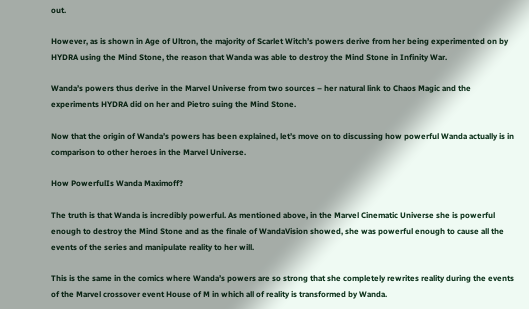out.

However, as is shown in Age of Ultron, the majority of Scarlet Witch’s powers derive from her being experimented on by HYDRA using the Mind Stone, the reason that Wanda was able to destroy the Mind Stone in Infinity War.

Wanda’s powers thus derive in the Marvel Universe from two sources – her natural link to Chaos Magic and the experiments HYDRA did on her and Pietro suing the Mind Stone.

Now that the origin of Wanda’s powers has been explained, let’s move on to discussing how powerful Wanda actually is in comparison to other heroes in the Marvel Universe.

How PowerfulIs Wanda Maximoff?

The truth is that Wanda is incredibly powerful. As mentioned above, in the Marvel Cinematic Universe she is powerful enough to destroy the Mind Stone and as the finale of WandaVision showed, she was powerful enough to cause all the events of the series and manipulate reality to her will.

This is the same in the comics where Wanda’s powers are so strong that she completely rewrites reality during the events of the Marvel crossover event House of M in which all of reality is transformed by Wanda.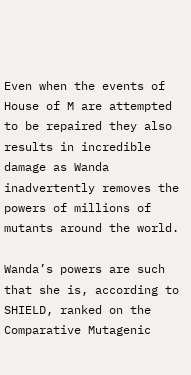Even when the events of House of M are attempted to be repaired they also results in incredible damage as Wanda inadvertently removes the powers of millions of mutants around the world.

Wanda’s powers are such that she is, according to SHIELD, ranked on the Comparative Mutagenic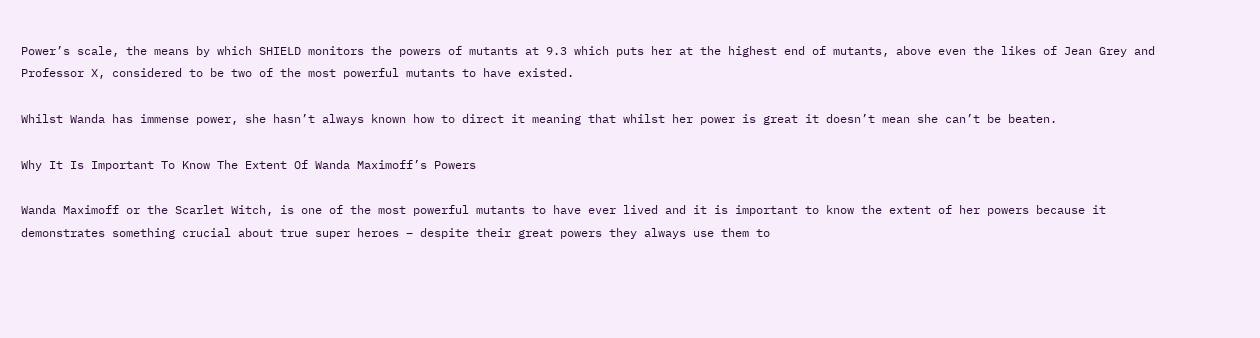Power’s scale, the means by which SHIELD monitors the powers of mutants at 9.3 which puts her at the highest end of mutants, above even the likes of Jean Grey and Professor X, considered to be two of the most powerful mutants to have existed.

Whilst Wanda has immense power, she hasn’t always known how to direct it meaning that whilst her power is great it doesn’t mean she can’t be beaten.

Why It Is Important To Know The Extent Of Wanda Maximoff’s Powers

Wanda Maximoff or the Scarlet Witch, is one of the most powerful mutants to have ever lived and it is important to know the extent of her powers because it demonstrates something crucial about true super heroes – despite their great powers they always use them to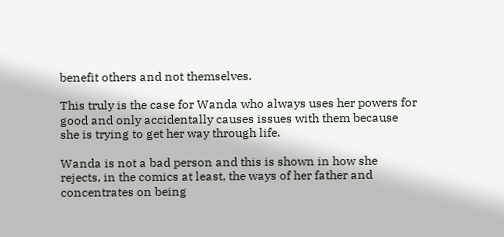benefit others and not themselves.

This truly is the case for Wanda who always uses her powers for good and only accidentally causes issues with them because she is trying to get her way through life.

Wanda is not a bad person and this is shown in how she rejects, in the comics at least, the ways of her father and concentrates on being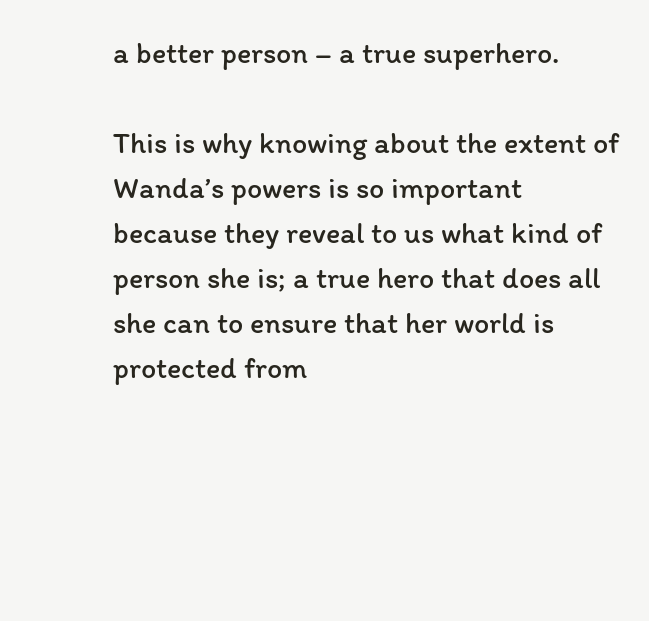a better person – a true superhero.

This is why knowing about the extent of Wanda’s powers is so important because they reveal to us what kind of person she is; a true hero that does all she can to ensure that her world is protected from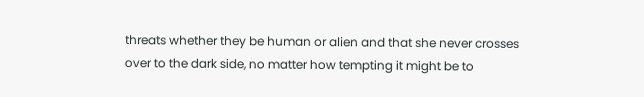threats whether they be human or alien and that she never crosses over to the dark side, no matter how tempting it might be to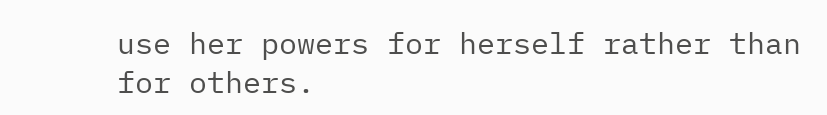use her powers for herself rather than for others.